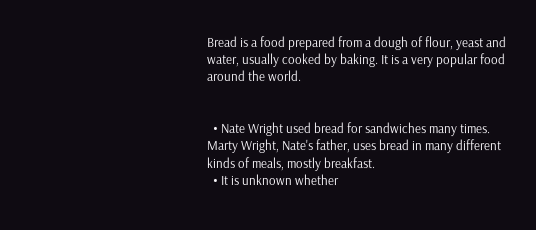Bread is a food prepared from a dough of flour, yeast and water, usually cooked by baking. It is a very popular food around the world.


  • Nate Wright used bread for sandwiches many times. Marty Wright, Nate's father, uses bread in many different kinds of meals, mostly breakfast.
  • It is unknown whether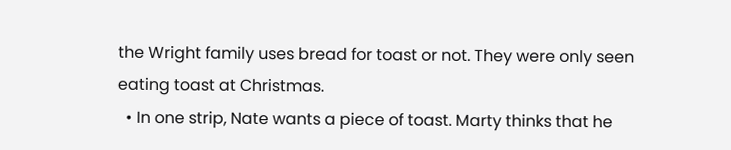the Wright family uses bread for toast or not. They were only seen eating toast at Christmas.
  • In one strip, Nate wants a piece of toast. Marty thinks that he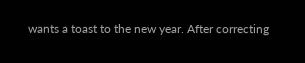wants a toast to the new year. After correcting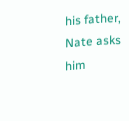his father, Nate asks him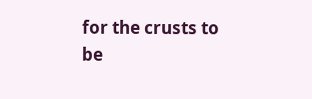for the crusts to be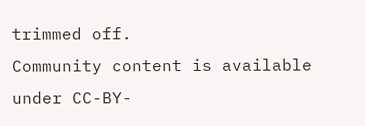trimmed off.
Community content is available under CC-BY-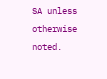SA unless otherwise noted.